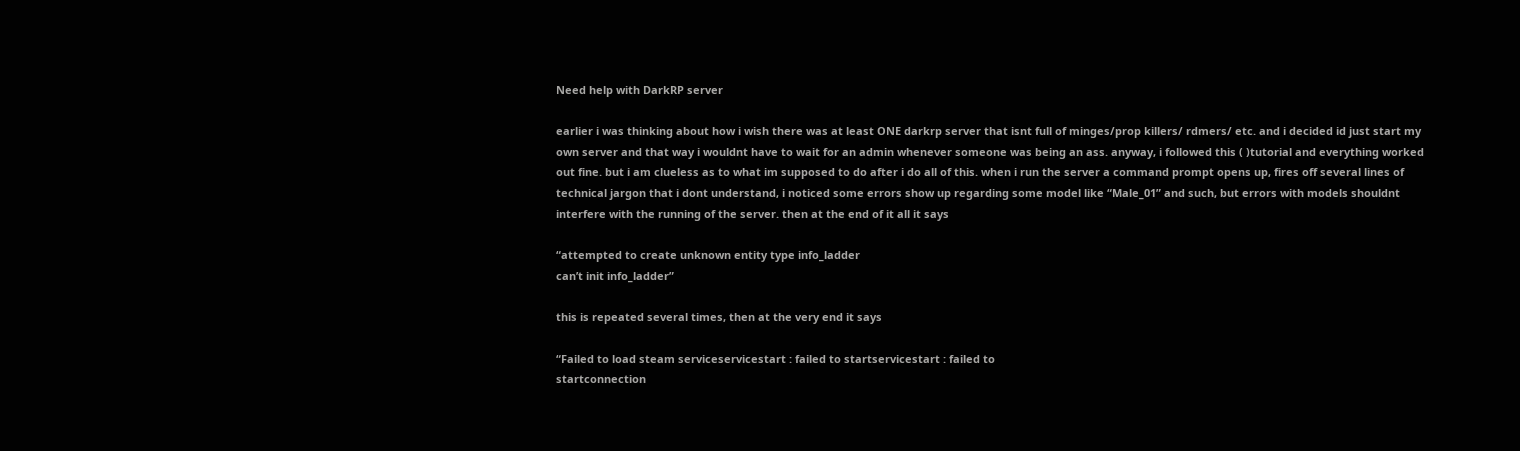Need help with DarkRP server

earlier i was thinking about how i wish there was at least ONE darkrp server that isnt full of minges/prop killers/ rdmers/ etc. and i decided id just start my own server and that way i wouldnt have to wait for an admin whenever someone was being an ass. anyway, i followed this ( )tutorial and everything worked out fine. but i am clueless as to what im supposed to do after i do all of this. when i run the server a command prompt opens up, fires off several lines of technical jargon that i dont understand, i noticed some errors show up regarding some model like “Male_01” and such, but errors with models shouldnt interfere with the running of the server. then at the end of it all it says

“attempted to create unknown entity type info_ladder
can’t init info_ladder”

this is repeated several times, then at the very end it says

“Failed to load steam serviceservicestart : failed to startservicestart : failed to
startconnection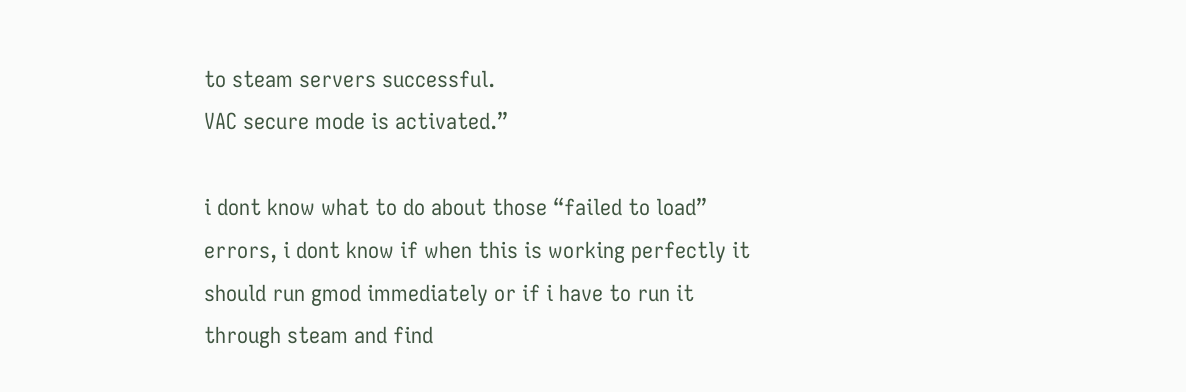to steam servers successful.
VAC secure mode is activated.”

i dont know what to do about those “failed to load” errors, i dont know if when this is working perfectly it should run gmod immediately or if i have to run it through steam and find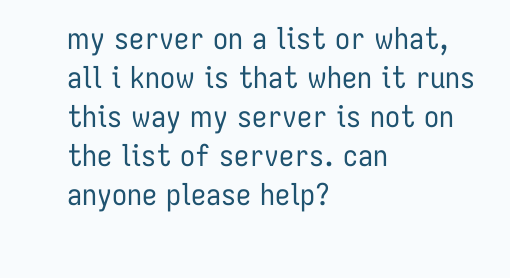my server on a list or what, all i know is that when it runs this way my server is not on the list of servers. can anyone please help?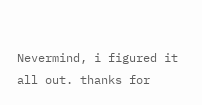Nevermind, i figured it all out. thanks for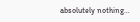absolutely nothing…